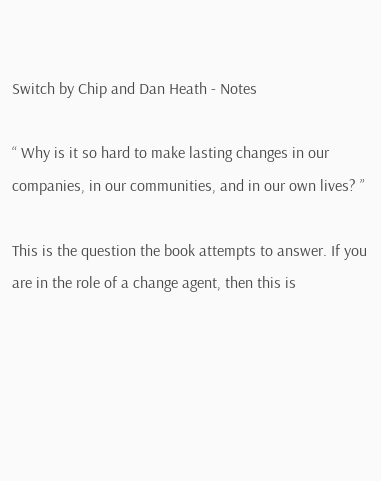Switch by Chip and Dan Heath - Notes

“ Why is it so hard to make lasting changes in our companies, in our communities, and in our own lives? ”

This is the question the book attempts to answer. If you are in the role of a change agent, then this is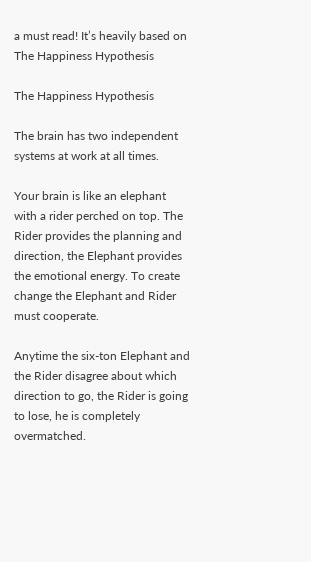a must read! It’s heavily based on The Happiness Hypothesis

The Happiness Hypothesis

The brain has two independent systems at work at all times.

Your brain is like an elephant with a rider perched on top. The Rider provides the planning and direction, the Elephant provides the emotional energy. To create change the Elephant and Rider must cooperate.

Anytime the six-ton Elephant and the Rider disagree about which direction to go, the Rider is going to lose, he is completely overmatched.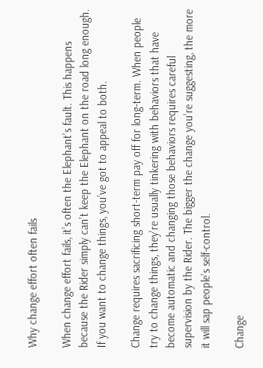Why change effort often fails

When change effort fails, it’s often the Elephant’s fault. This happens because the Rider simply can’t keep the Elephant on the road long enough. If you want to change things, you’ve got to appeal to both.

Change requires sacrificing short-term pay off for long-term. When people try to change things, they’re usually tinkering with behaviors that have become automatic and changing those behaviors requires careful supervision by the Rider. The bigger the change you’re suggesting, the more it will sap people’s self-control.

Change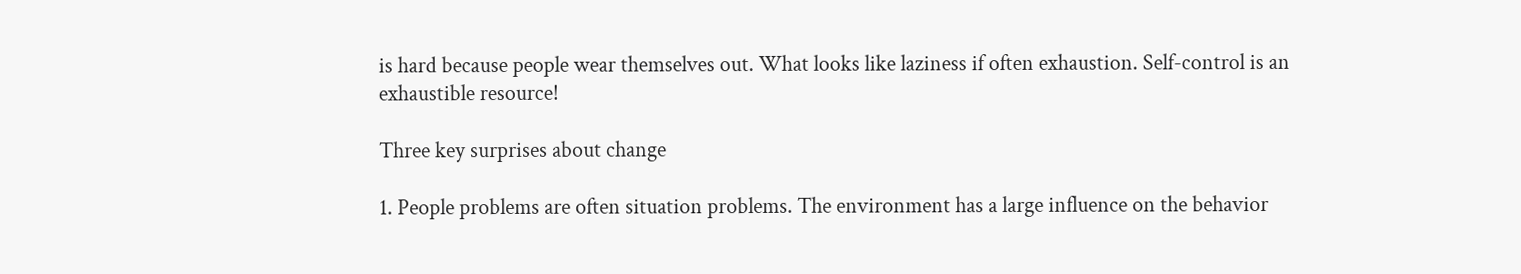is hard because people wear themselves out. What looks like laziness if often exhaustion. Self-control is an exhaustible resource!

Three key surprises about change

1. People problems are often situation problems. The environment has a large influence on the behavior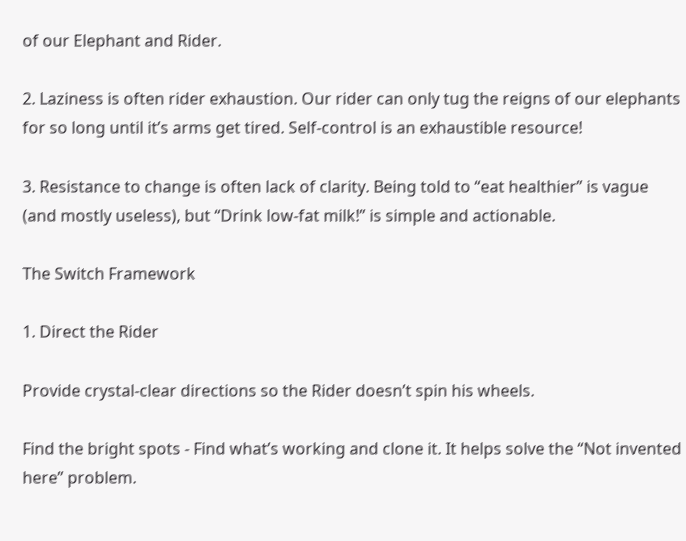of our Elephant and Rider.

2. Laziness is often rider exhaustion. Our rider can only tug the reigns of our elephants for so long until it’s arms get tired. Self-control is an exhaustible resource!

3. Resistance to change is often lack of clarity. Being told to “eat healthier” is vague (and mostly useless), but “Drink low-fat milk!” is simple and actionable.

The Switch Framework

1. Direct the Rider

Provide crystal-clear directions so the Rider doesn’t spin his wheels.

Find the bright spots - Find what’s working and clone it. It helps solve the “Not invented here” problem.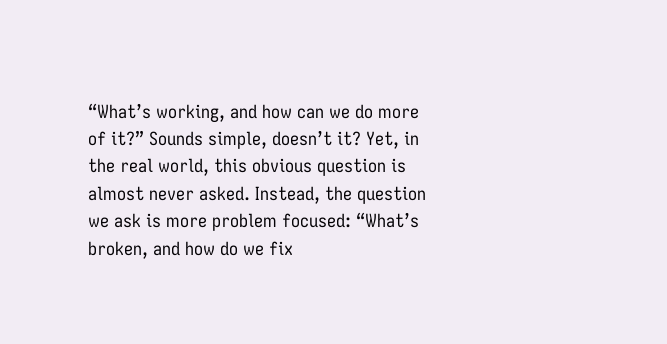“What’s working, and how can we do more of it?” Sounds simple, doesn’t it? Yet, in the real world, this obvious question is almost never asked. Instead, the question we ask is more problem focused: “What’s broken, and how do we fix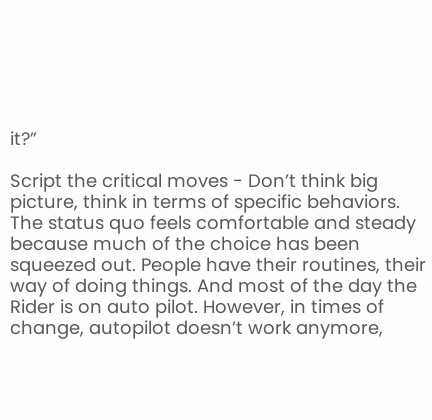it?”

Script the critical moves - Don’t think big picture, think in terms of specific behaviors. The status quo feels comfortable and steady because much of the choice has been squeezed out. People have their routines, their way of doing things. And most of the day the Rider is on auto pilot. However, in times of change, autopilot doesn’t work anymore,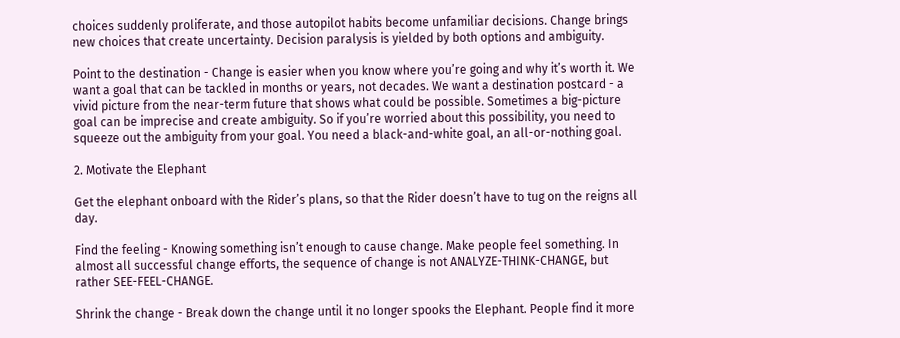choices suddenly proliferate, and those autopilot habits become unfamiliar decisions. Change brings new choices that create uncertainty. Decision paralysis is yielded by both options and ambiguity.

Point to the destination - Change is easier when you know where you’re going and why it’s worth it. We want a goal that can be tackled in months or years, not decades. We want a destination postcard - a vivid picture from the near-term future that shows what could be possible. Sometimes a big-picture goal can be imprecise and create ambiguity. So if you’re worried about this possibility, you need to squeeze out the ambiguity from your goal. You need a black-and-white goal, an all-or-nothing goal.

2. Motivate the Elephant

Get the elephant onboard with the Rider’s plans, so that the Rider doesn’t have to tug on the reigns all day.

Find the feeling - Knowing something isn’t enough to cause change. Make people feel something. In almost all successful change efforts, the sequence of change is not ANALYZE-THINK-CHANGE, but rather SEE-FEEL-CHANGE.

Shrink the change - Break down the change until it no longer spooks the Elephant. People find it more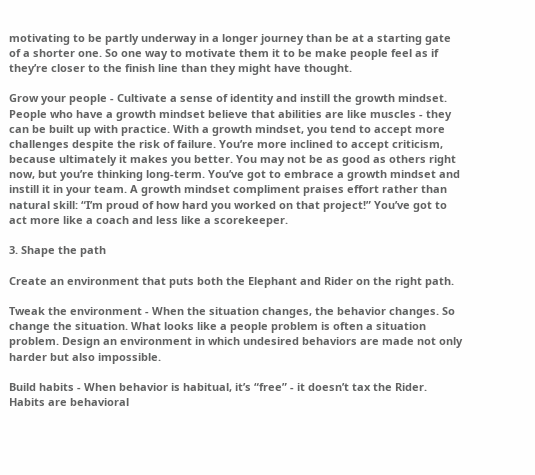motivating to be partly underway in a longer journey than be at a starting gate of a shorter one. So one way to motivate them it to be make people feel as if they’re closer to the finish line than they might have thought.

Grow your people - Cultivate a sense of identity and instill the growth mindset. People who have a growth mindset believe that abilities are like muscles - they can be built up with practice. With a growth mindset, you tend to accept more challenges despite the risk of failure. You’re more inclined to accept criticism, because ultimately it makes you better. You may not be as good as others right now, but you’re thinking long-term. You’ve got to embrace a growth mindset and instill it in your team. A growth mindset compliment praises effort rather than natural skill: “I’m proud of how hard you worked on that project!” You’ve got to act more like a coach and less like a scorekeeper.

3. Shape the path

Create an environment that puts both the Elephant and Rider on the right path.

Tweak the environment - When the situation changes, the behavior changes. So change the situation. What looks like a people problem is often a situation problem. Design an environment in which undesired behaviors are made not only harder but also impossible.

Build habits - When behavior is habitual, it’s “free” - it doesn’t tax the Rider. Habits are behavioral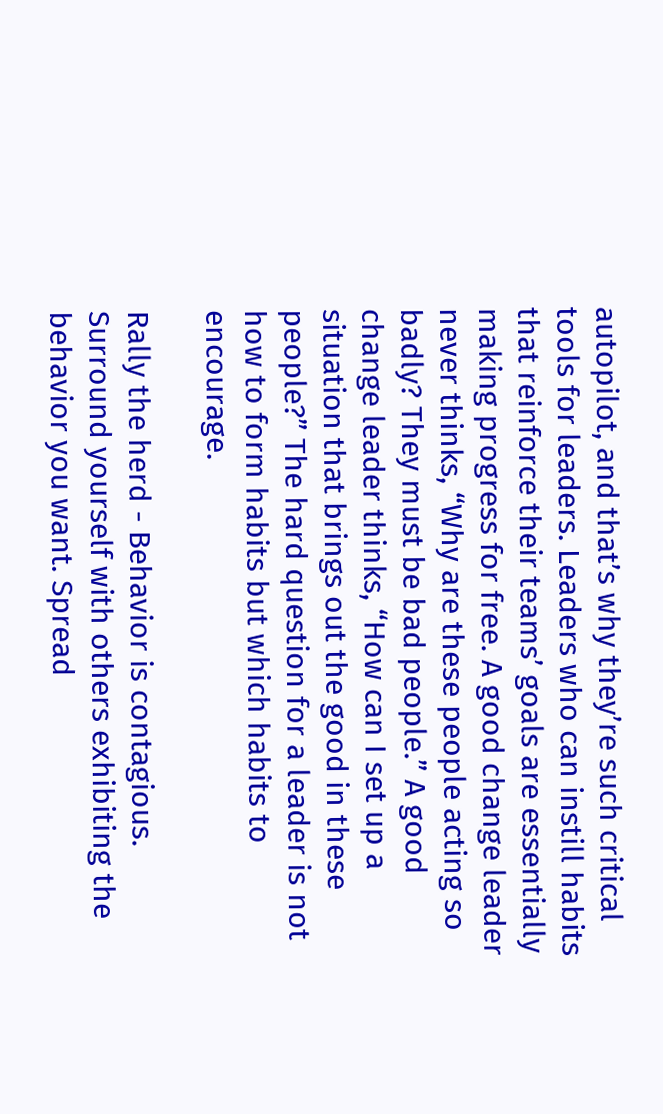autopilot, and that’s why they’re such critical tools for leaders. Leaders who can instill habits that reinforce their teams’ goals are essentially making progress for free. A good change leader never thinks, “Why are these people acting so badly? They must be bad people.” A good change leader thinks, “How can I set up a situation that brings out the good in these people?” The hard question for a leader is not how to form habits but which habits to encourage.

Rally the herd - Behavior is contagious. Surround yourself with others exhibiting the behavior you want. Spread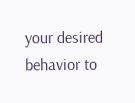your desired behavior to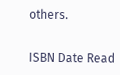others.


ISBN Date Read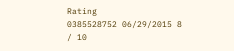Rating
0385528752 06/29/2015 8 / 10